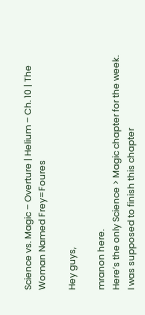Science vs. Magic – Overture | Helium – Ch. 10 | The Woman Named Frey=Foures

Hey guys,

mranon here.
Here’s the only Science > Magic chapter for the week.
I was supposed to finish this chapter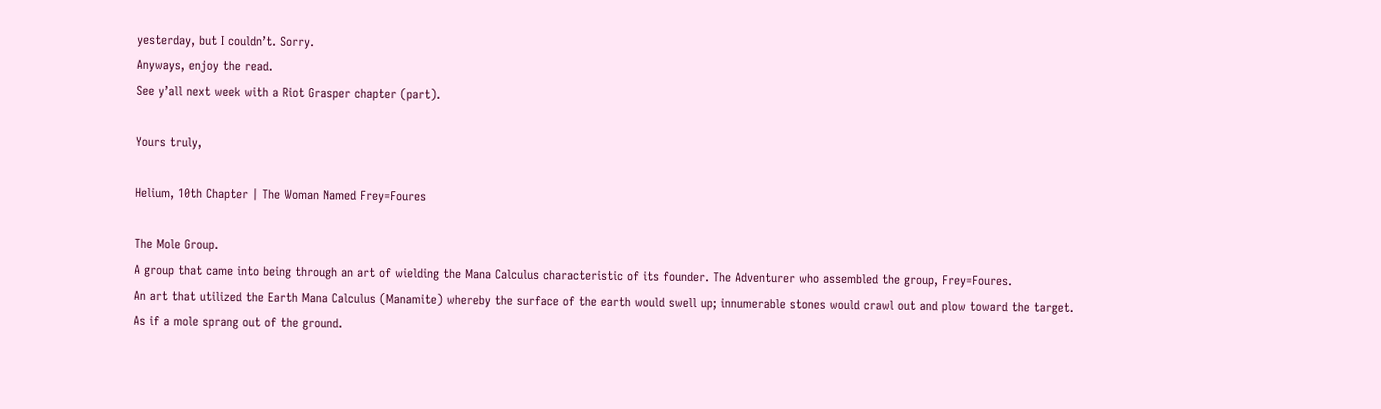yesterday, but I couldn’t. Sorry.
Anyways, enjoy the read.
See y’all next week with a Riot Grasper chapter (part).

Yours truly,

Helium, 10th Chapter | The Woman Named Frey=Foures

The Mole Group.
A group that came into being through an art of wielding the Mana Calculus characteristic of its founder. The Adventurer who assembled the group, Frey=Foures.
An art that utilized the Earth Mana Calculus (Manamite) whereby the surface of the earth would swell up; innumerable stones would crawl out and plow toward the target.
As if a mole sprang out of the ground.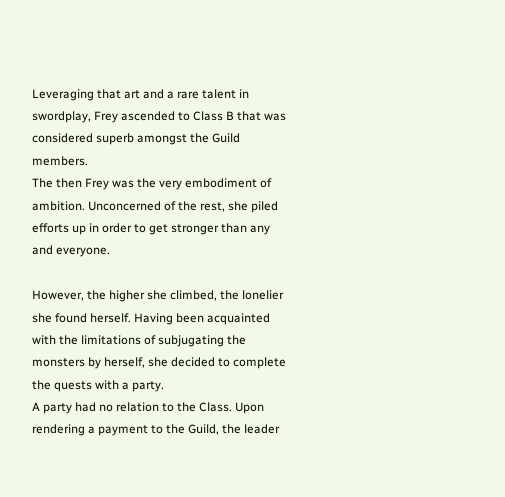Leveraging that art and a rare talent in swordplay, Frey ascended to Class B that was considered superb amongst the Guild members.
The then Frey was the very embodiment of ambition. Unconcerned of the rest, she piled efforts up in order to get stronger than any and everyone.

However, the higher she climbed, the lonelier she found herself. Having been acquainted with the limitations of subjugating the monsters by herself, she decided to complete the quests with a party.
A party had no relation to the Class. Upon rendering a payment to the Guild, the leader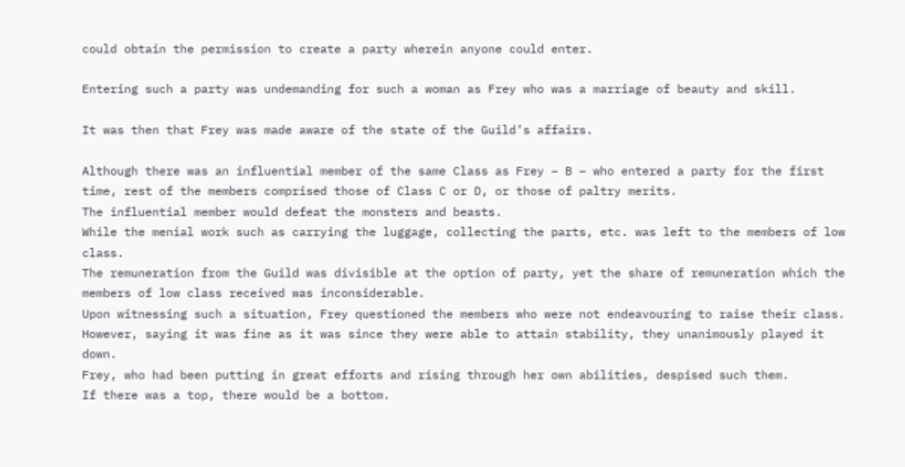could obtain the permission to create a party wherein anyone could enter.

Entering such a party was undemanding for such a woman as Frey who was a marriage of beauty and skill.

It was then that Frey was made aware of the state of the Guild’s affairs.

Although there was an influential member of the same Class as Frey – B – who entered a party for the first time, rest of the members comprised those of Class C or D, or those of paltry merits.
The influential member would defeat the monsters and beasts.
While the menial work such as carrying the luggage, collecting the parts, etc. was left to the members of low class.
The remuneration from the Guild was divisible at the option of party, yet the share of remuneration which the members of low class received was inconsiderable.
Upon witnessing such a situation, Frey questioned the members who were not endeavouring to raise their class. However, saying it was fine as it was since they were able to attain stability, they unanimously played it down.
Frey, who had been putting in great efforts and rising through her own abilities, despised such them.
If there was a top, there would be a bottom.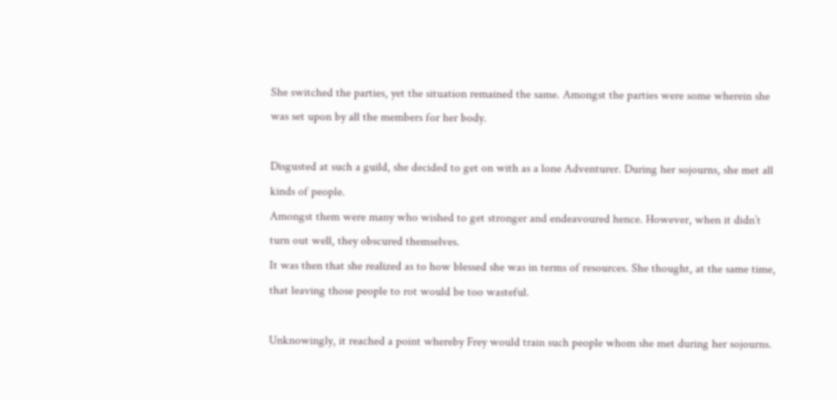She switched the parties, yet the situation remained the same. Amongst the parties were some wherein she was set upon by all the members for her body.

Disgusted at such a guild, she decided to get on with as a lone Adventurer. During her sojourns, she met all kinds of people.
Amongst them were many who wished to get stronger and endeavoured hence. However, when it didn’t turn out well, they obscured themselves.
It was then that she realized as to how blessed she was in terms of resources. She thought, at the same time, that leaving those people to rot would be too wasteful.

Unknowingly, it reached a point whereby Frey would train such people whom she met during her sojourns.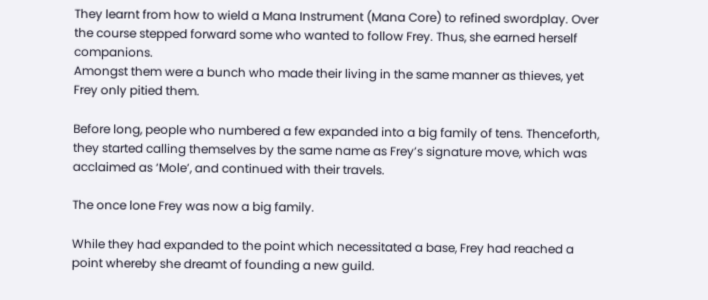They learnt from how to wield a Mana Instrument (Mana Core) to refined swordplay. Over the course stepped forward some who wanted to follow Frey. Thus, she earned herself companions.
Amongst them were a bunch who made their living in the same manner as thieves, yet Frey only pitied them.

Before long, people who numbered a few expanded into a big family of tens. Thenceforth, they started calling themselves by the same name as Frey’s signature move, which was acclaimed as ‘Mole’, and continued with their travels.

The once lone Frey was now a big family.

While they had expanded to the point which necessitated a base, Frey had reached a point whereby she dreamt of founding a new guild.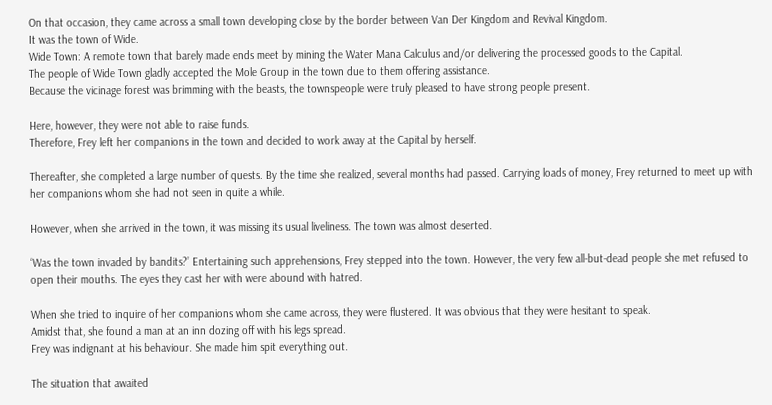On that occasion, they came across a small town developing close by the border between Van Der Kingdom and Revival Kingdom.
It was the town of Wide.
Wide Town: A remote town that barely made ends meet by mining the Water Mana Calculus and/or delivering the processed goods to the Capital.
The people of Wide Town gladly accepted the Mole Group in the town due to them offering assistance.
Because the vicinage forest was brimming with the beasts, the townspeople were truly pleased to have strong people present.

Here, however, they were not able to raise funds.
Therefore, Frey left her companions in the town and decided to work away at the Capital by herself.

Thereafter, she completed a large number of quests. By the time she realized, several months had passed. Carrying loads of money, Frey returned to meet up with her companions whom she had not seen in quite a while.

However, when she arrived in the town, it was missing its usual liveliness. The town was almost deserted.

‘Was the town invaded by bandits?’ Entertaining such apprehensions, Frey stepped into the town. However, the very few all-but-dead people she met refused to open their mouths. The eyes they cast her with were abound with hatred.

When she tried to inquire of her companions whom she came across, they were flustered. It was obvious that they were hesitant to speak.
Amidst that, she found a man at an inn dozing off with his legs spread.
Frey was indignant at his behaviour. She made him spit everything out.

The situation that awaited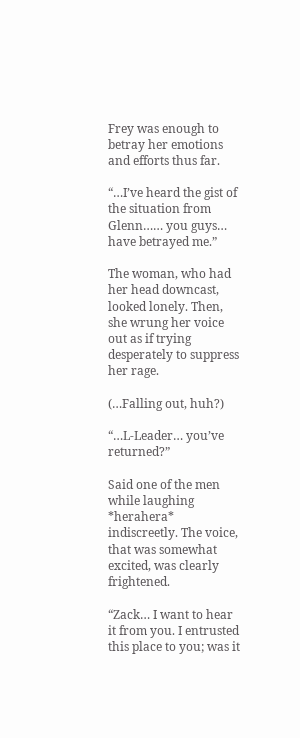Frey was enough to betray her emotions and efforts thus far.

“…I’ve heard the gist of the situation from Glenn…… you guys… have betrayed me.”

The woman, who had her head downcast, looked lonely. Then, she wrung her voice out as if trying desperately to suppress her rage.

(…Falling out, huh?)

“…L-Leader… you’ve returned?”

Said one of the men while laughing *herahera* indiscreetly. The voice, that was somewhat excited, was clearly frightened.

“Zack… I want to hear it from you. I entrusted this place to you; was it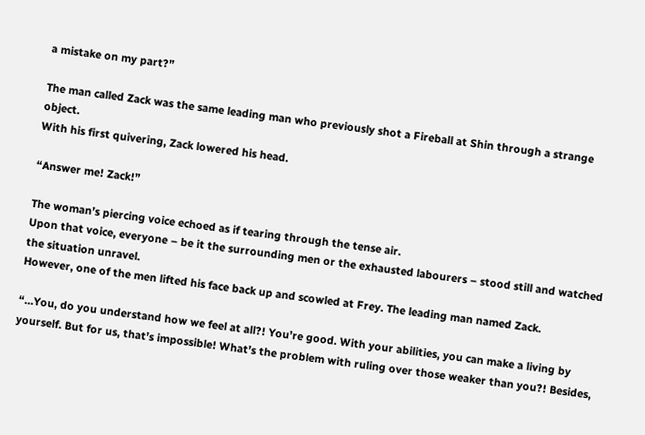a mistake on my part?”

The man called Zack was the same leading man who previously shot a Fireball at Shin through a strange object.
With his first quivering, Zack lowered his head.

“Answer me! Zack!”

The woman’s piercing voice echoed as if tearing through the tense air.
Upon that voice, everyone – be it the surrounding men or the exhausted labourers – stood still and watched the situation unravel.
However, one of the men lifted his face back up and scowled at Frey. The leading man named Zack.

“…You, do you understand how we feel at all?! You’re good. With your abilities, you can make a living by yourself. But for us, that’s impossible! What’s the problem with ruling over those weaker than you?! Besides,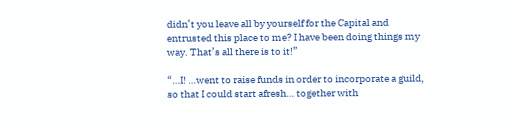didn’t you leave all by yourself for the Capital and entrusted this place to me? I have been doing things my way. That’s all there is to it!”

“…I! …went to raise funds in order to incorporate a guild, so that I could start afresh… together with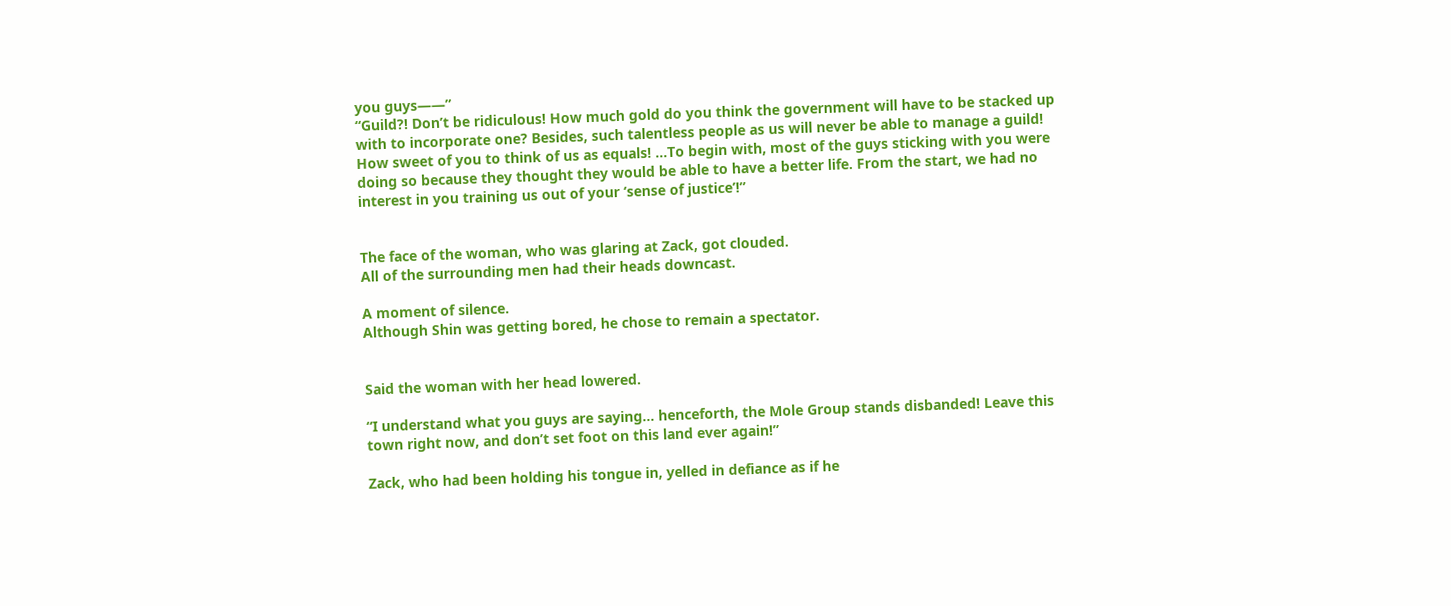you guys――”
“Guild?! Don’t be ridiculous! How much gold do you think the government will have to be stacked up with to incorporate one? Besides, such talentless people as us will never be able to manage a guild! How sweet of you to think of us as equals! …To begin with, most of the guys sticking with you were doing so because they thought they would be able to have a better life. From the start, we had no interest in you training us out of your ‘sense of justice’!”


The face of the woman, who was glaring at Zack, got clouded.
All of the surrounding men had their heads downcast.

A moment of silence.
Although Shin was getting bored, he chose to remain a spectator.


Said the woman with her head lowered.

“I understand what you guys are saying… henceforth, the Mole Group stands disbanded! Leave this town right now, and don’t set foot on this land ever again!”

Zack, who had been holding his tongue in, yelled in defiance as if he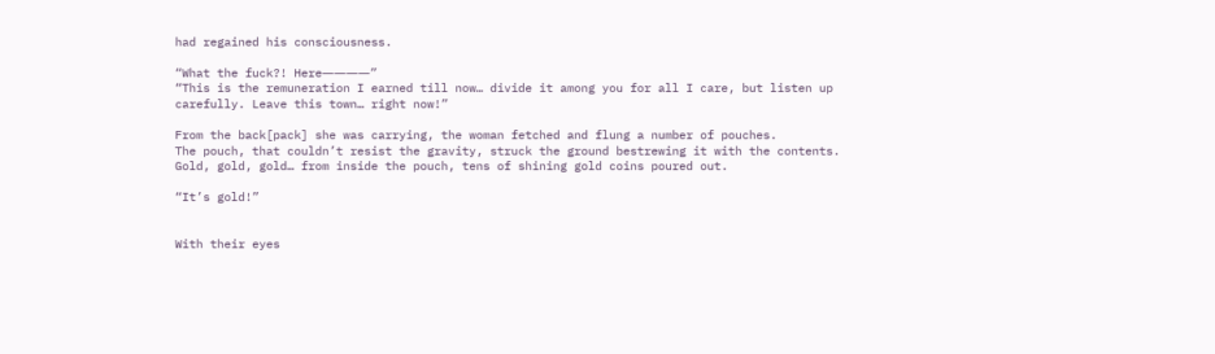had regained his consciousness.

“What the fuck?! Here――――”
“This is the remuneration I earned till now… divide it among you for all I care, but listen up carefully. Leave this town… right now!”

From the back[pack] she was carrying, the woman fetched and flung a number of pouches.
The pouch, that couldn’t resist the gravity, struck the ground bestrewing it with the contents.
Gold, gold, gold… from inside the pouch, tens of shining gold coins poured out.

“It’s gold!”


With their eyes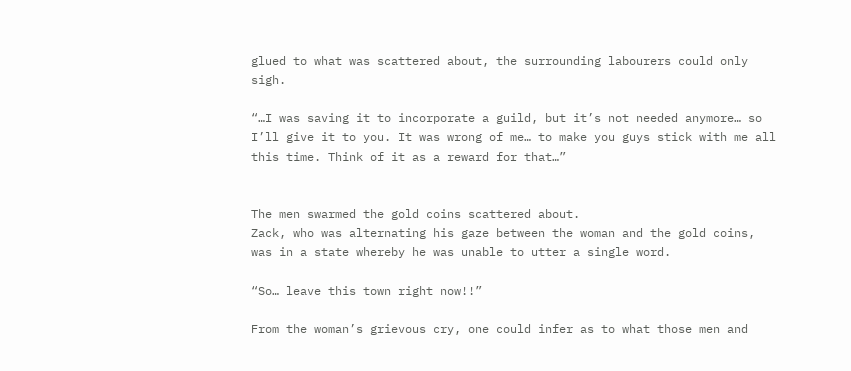glued to what was scattered about, the surrounding labourers could only sigh.

“…I was saving it to incorporate a guild, but it’s not needed anymore… so I’ll give it to you. It was wrong of me… to make you guys stick with me all this time. Think of it as a reward for that…”


The men swarmed the gold coins scattered about.
Zack, who was alternating his gaze between the woman and the gold coins, was in a state whereby he was unable to utter a single word.

“So… leave this town right now!!”

From the woman’s grievous cry, one could infer as to what those men and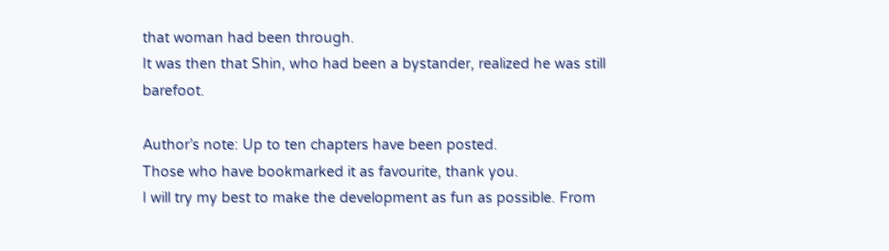that woman had been through.
It was then that Shin, who had been a bystander, realized he was still barefoot.

Author’s note: Up to ten chapters have been posted.
Those who have bookmarked it as favourite, thank you.
I will try my best to make the development as fun as possible. From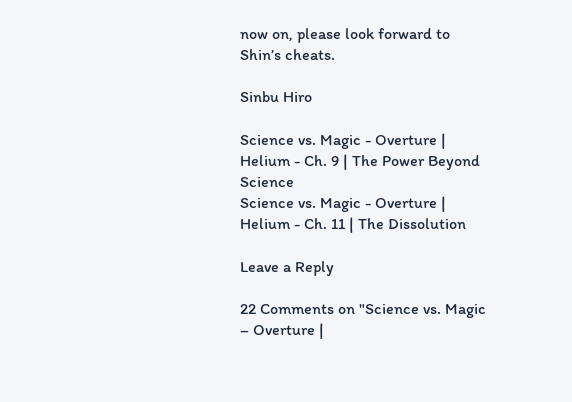now on, please look forward to Shin’s cheats.

Sinbu Hiro

Science vs. Magic - Overture | Helium - Ch. 9 | The Power Beyond Science
Science vs. Magic - Overture | Helium - Ch. 11 | The Dissolution

Leave a Reply

22 Comments on "Science vs. Magic – Overture |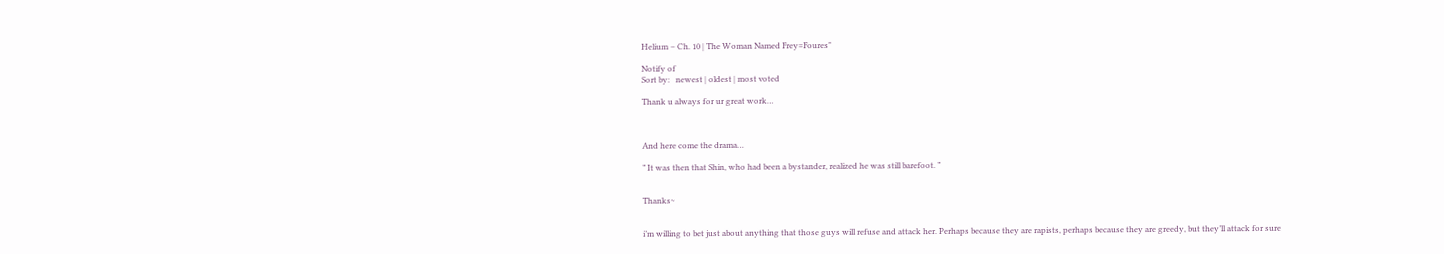Helium – Ch. 10 | The Woman Named Frey=Foures"

Notify of
Sort by:   newest | oldest | most voted

Thank u always for ur great work…



And here come the drama…

” It was then that Shin, who had been a bystander, realized he was still barefoot. ”


Thanks~


i’m willing to bet just about anything that those guys will refuse and attack her. Perhaps because they are rapists, perhaps because they are greedy, but they’ll attack for sure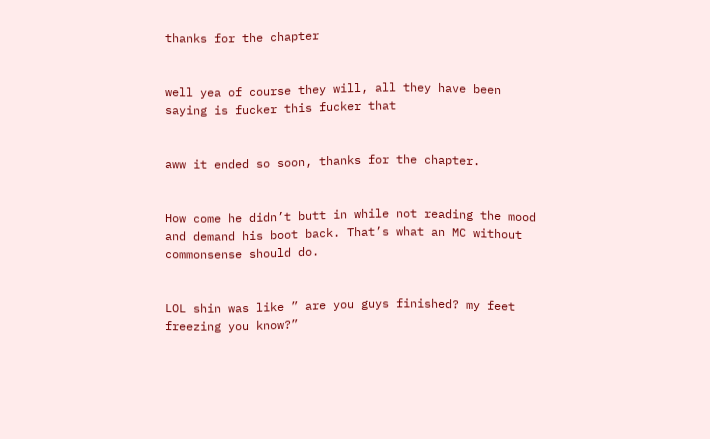thanks for the chapter


well yea of course they will, all they have been saying is fucker this fucker that


aww it ended so soon, thanks for the chapter.


How come he didn’t butt in while not reading the mood and demand his boot back. That’s what an MC without commonsense should do.


LOL shin was like ” are you guys finished? my feet freezing you know?”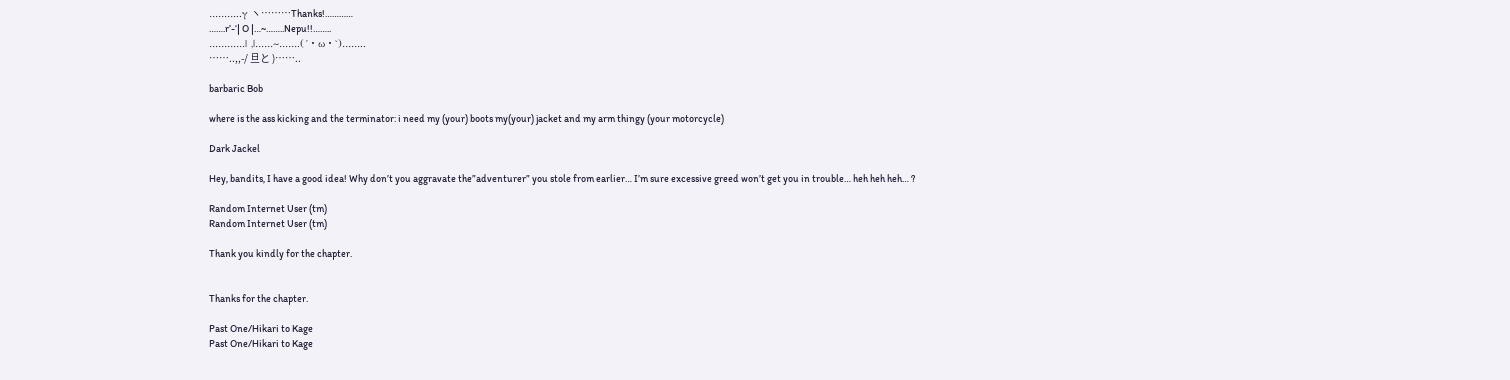………..γ ヽ………Thanks!…………
…….r’-‘| O |…~……..Nepu!!……..
…………| ,|……~…….(´・ω・`)……..
……..,,-/ 旦と )……..

barbaric Bob

where is the ass kicking and the terminator: i need my (your) boots my(your) jacket and my arm thingy (your motorcycle)

Dark Jackel

Hey, bandits, I have a good idea! Why don’t you aggravate the”adventurer” you stole from earlier… I’m sure excessive greed won’t get you in trouble… heh heh heh… ?

Random Internet User (tm)
Random Internet User (tm)

Thank you kindly for the chapter.


Thanks for the chapter.

Past One/Hikari to Kage
Past One/Hikari to Kage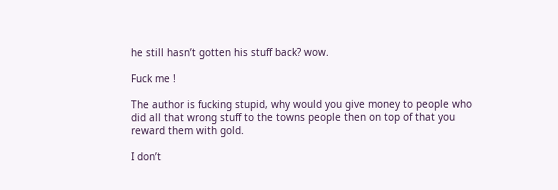he still hasn’t gotten his stuff back? wow.

Fuck me !

The author is fucking stupid, why would you give money to people who did all that wrong stuff to the towns people then on top of that you reward them with gold.

I don’t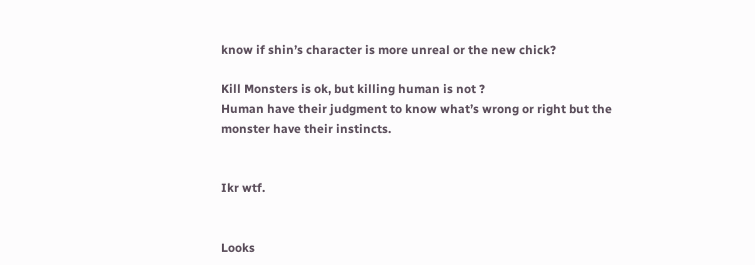know if shin’s character is more unreal or the new chick?

Kill Monsters is ok, but killing human is not ?
Human have their judgment to know what’s wrong or right but the monster have their instincts.


Ikr wtf.


Looks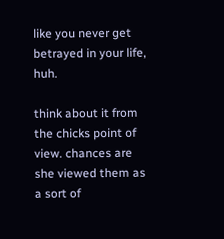like you never get betrayed in your life, huh.

think about it from the chicks point of view. chances are she viewed them as a sort of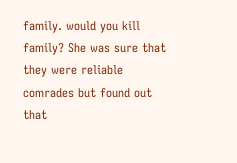family. would you kill family? She was sure that they were reliable comrades but found out that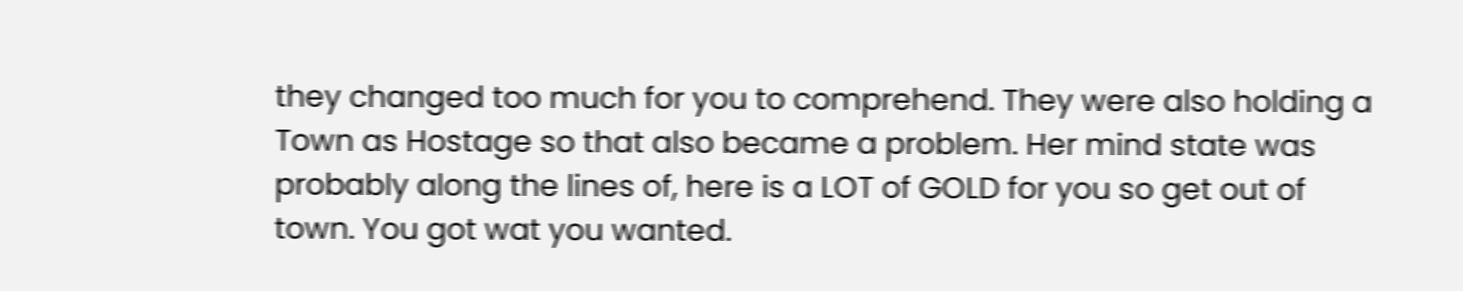they changed too much for you to comprehend. They were also holding a Town as Hostage so that also became a problem. Her mind state was probably along the lines of, here is a LOT of GOLD for you so get out of town. You got wat you wanted.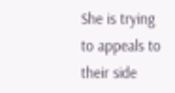She is trying to appeals to their side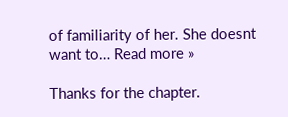of familiarity of her. She doesnt want to… Read more »

Thanks for the chapter.